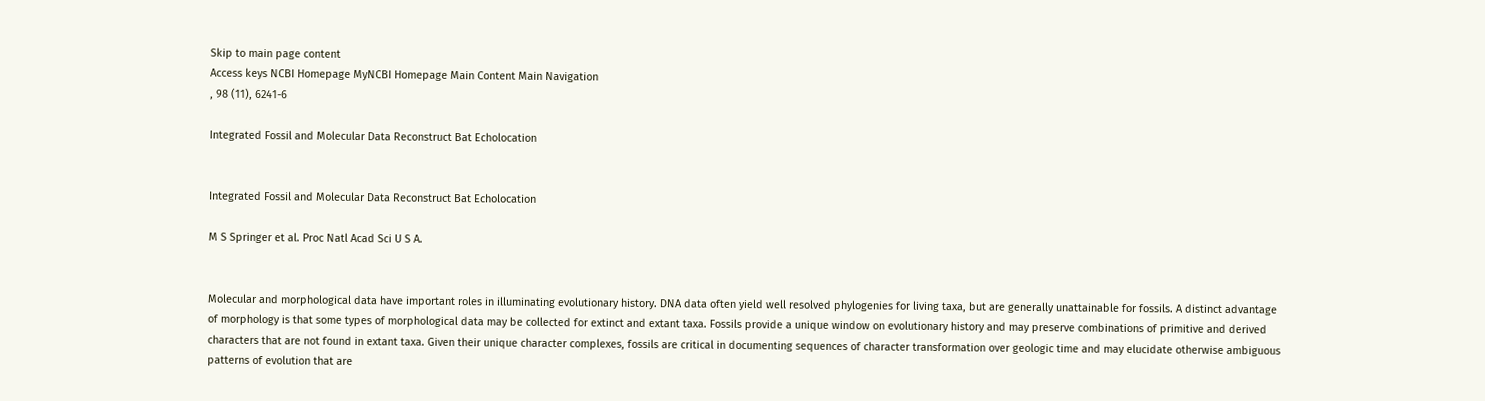Skip to main page content
Access keys NCBI Homepage MyNCBI Homepage Main Content Main Navigation
, 98 (11), 6241-6

Integrated Fossil and Molecular Data Reconstruct Bat Echolocation


Integrated Fossil and Molecular Data Reconstruct Bat Echolocation

M S Springer et al. Proc Natl Acad Sci U S A.


Molecular and morphological data have important roles in illuminating evolutionary history. DNA data often yield well resolved phylogenies for living taxa, but are generally unattainable for fossils. A distinct advantage of morphology is that some types of morphological data may be collected for extinct and extant taxa. Fossils provide a unique window on evolutionary history and may preserve combinations of primitive and derived characters that are not found in extant taxa. Given their unique character complexes, fossils are critical in documenting sequences of character transformation over geologic time and may elucidate otherwise ambiguous patterns of evolution that are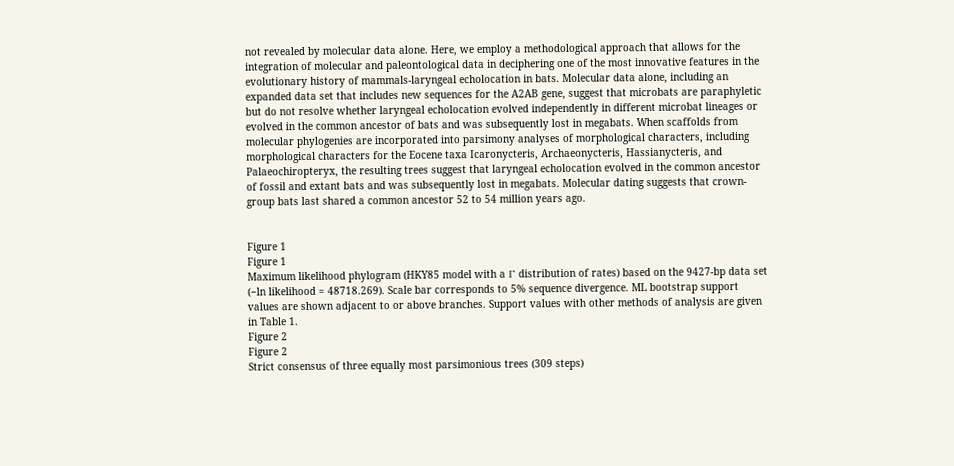not revealed by molecular data alone. Here, we employ a methodological approach that allows for the integration of molecular and paleontological data in deciphering one of the most innovative features in the evolutionary history of mammals-laryngeal echolocation in bats. Molecular data alone, including an expanded data set that includes new sequences for the A2AB gene, suggest that microbats are paraphyletic but do not resolve whether laryngeal echolocation evolved independently in different microbat lineages or evolved in the common ancestor of bats and was subsequently lost in megabats. When scaffolds from molecular phylogenies are incorporated into parsimony analyses of morphological characters, including morphological characters for the Eocene taxa Icaronycteris, Archaeonycteris, Hassianycteris, and Palaeochiropteryx, the resulting trees suggest that laryngeal echolocation evolved in the common ancestor of fossil and extant bats and was subsequently lost in megabats. Molecular dating suggests that crown-group bats last shared a common ancestor 52 to 54 million years ago.


Figure 1
Figure 1
Maximum likelihood phylogram (HKY85 model with a Γ distribution of rates) based on the 9427-bp data set (−ln likelihood = 48718.269). Scale bar corresponds to 5% sequence divergence. ML bootstrap support values are shown adjacent to or above branches. Support values with other methods of analysis are given in Table 1.
Figure 2
Figure 2
Strict consensus of three equally most parsimonious trees (309 steps)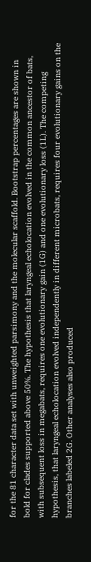for the 81 character data set with unweighted parsimony and the molecular scaffold. Bootstrap percentages are shown in bold for clades supported above 50%. The hypothesis that laryngeal echolocation evolved in the common ancestor of bats, with subsequent loss in megabats, requires one evolutionary gain (1G) and one evolutionary loss (1L). The competing hypothesis, that laryngeal echolocation evolved independently in different microbats, requires four evolutionary gains on the branches labeled 2G. Other analyses also produced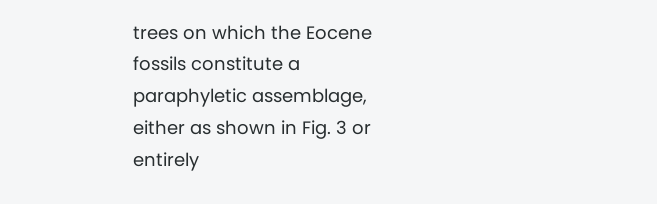trees on which the Eocene fossils constitute a paraphyletic assemblage, either as shown in Fig. 3 or entirely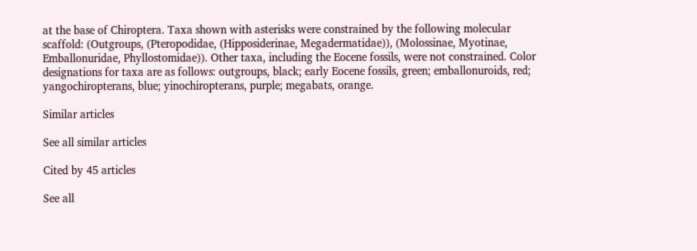at the base of Chiroptera. Taxa shown with asterisks were constrained by the following molecular scaffold: (Outgroups, (Pteropodidae, (Hipposiderinae, Megadermatidae)), (Molossinae, Myotinae, Emballonuridae, Phyllostomidae)). Other taxa, including the Eocene fossils, were not constrained. Color designations for taxa are as follows: outgroups, black; early Eocene fossils, green; emballonuroids, red; yangochiropterans, blue; yinochiropterans, purple; megabats, orange.

Similar articles

See all similar articles

Cited by 45 articles

See all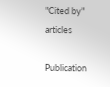"Cited by" articles

Publication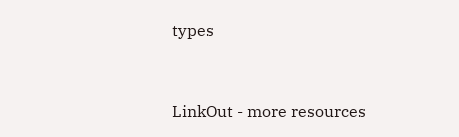types


LinkOut - more resources